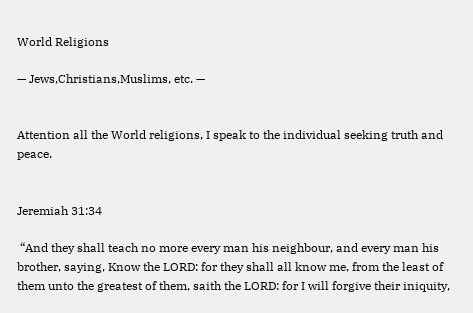World Religions

— Jews,Christians,Muslims, etc. —


Attention all the World religions, I speak to the individual seeking truth and peace.


Jeremiah 31:34

 “And they shall teach no more every man his neighbour, and every man his brother, saying, Know the LORD: for they shall all know me, from the least of them unto the greatest of them, saith the LORD: for I will forgive their iniquity,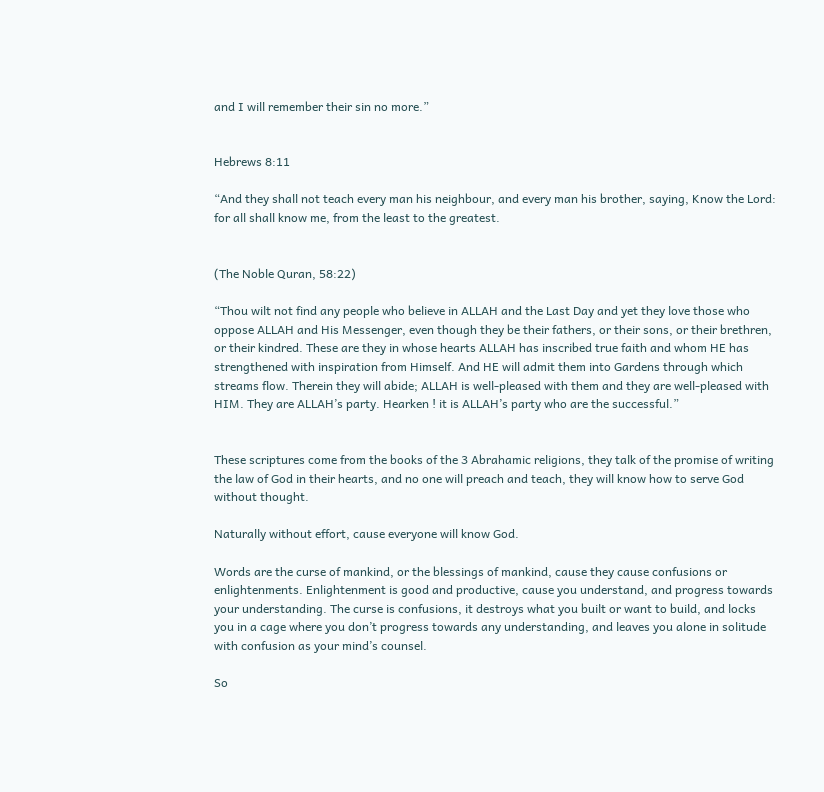and I will remember their sin no more.”


Hebrews 8:11

“And they shall not teach every man his neighbour, and every man his brother, saying, Know the Lord: for all shall know me, from the least to the greatest.


(The Noble Quran, 58:22)

“Thou wilt not find any people who believe in ALLAH and the Last Day and yet they love those who oppose ALLAH and His Messenger, even though they be their fathers, or their sons, or their brethren, or their kindred. These are they in whose hearts ALLAH has inscribed true faith and whom HE has strengthened with inspiration from Himself. And HE will admit them into Gardens through which streams flow. Therein they will abide; ALLAH is well-pleased with them and they are well-pleased with HIM. They are ALLAH’s party. Hearken ! it is ALLAH’s party who are the successful.”


These scriptures come from the books of the 3 Abrahamic religions, they talk of the promise of writing the law of God in their hearts, and no one will preach and teach, they will know how to serve God without thought.

Naturally without effort, cause everyone will know God.

Words are the curse of mankind, or the blessings of mankind, cause they cause confusions or enlightenments. Enlightenment is good and productive, cause you understand, and progress towards your understanding. The curse is confusions, it destroys what you built or want to build, and locks you in a cage where you don’t progress towards any understanding, and leaves you alone in solitude with confusion as your mind’s counsel.

So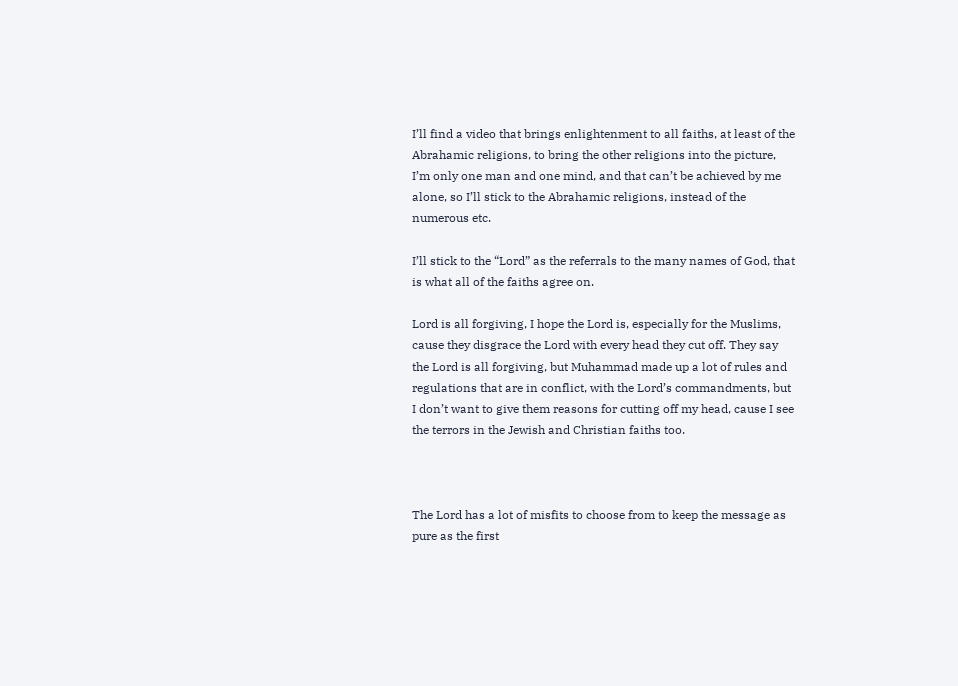I’ll find a video that brings enlightenment to all faiths, at least of the Abrahamic religions, to bring the other religions into the picture, I’m only one man and one mind, and that can’t be achieved by me alone, so I’ll stick to the Abrahamic religions, instead of the numerous etc.

I’ll stick to the “Lord” as the referrals to the many names of God, that is what all of the faiths agree on.

Lord is all forgiving, I hope the Lord is, especially for the Muslims, cause they disgrace the Lord with every head they cut off. They say the Lord is all forgiving, but Muhammad made up a lot of rules and regulations that are in conflict, with the Lord’s commandments, but I don’t want to give them reasons for cutting off my head, cause I see the terrors in the Jewish and Christian faiths too.



The Lord has a lot of misfits to choose from to keep the message as pure as the first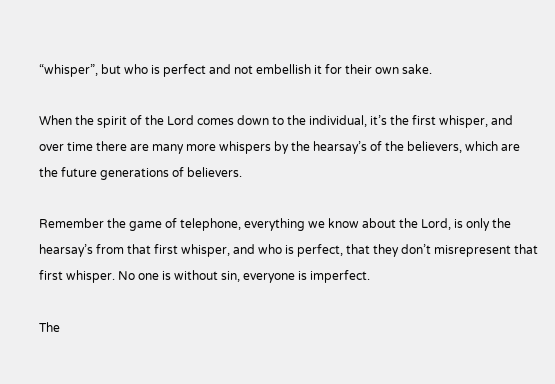“whisper”, but who is perfect and not embellish it for their own sake.

When the spirit of the Lord comes down to the individual, it’s the first whisper, and over time there are many more whispers by the hearsay’s of the believers, which are the future generations of believers.

Remember the game of telephone, everything we know about the Lord, is only the hearsay’s from that first whisper, and who is perfect, that they don’t misrepresent that first whisper. No one is without sin, everyone is imperfect.

The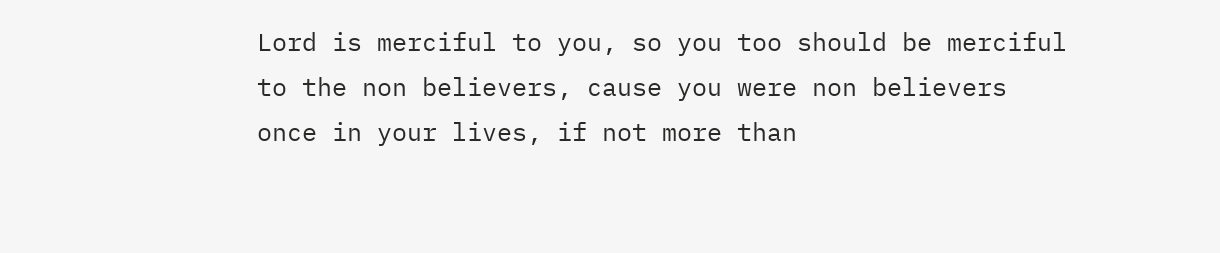Lord is merciful to you, so you too should be merciful to the non believers, cause you were non believers once in your lives, if not more than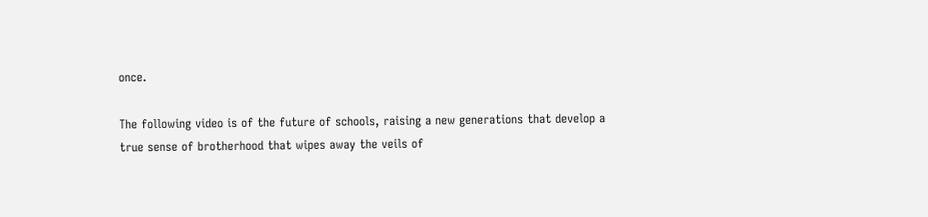once.

The following video is of the future of schools, raising a new generations that develop a true sense of brotherhood that wipes away the veils of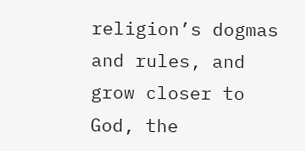religion’s dogmas and rules, and grow closer to God, the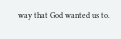way that God wanted us to.